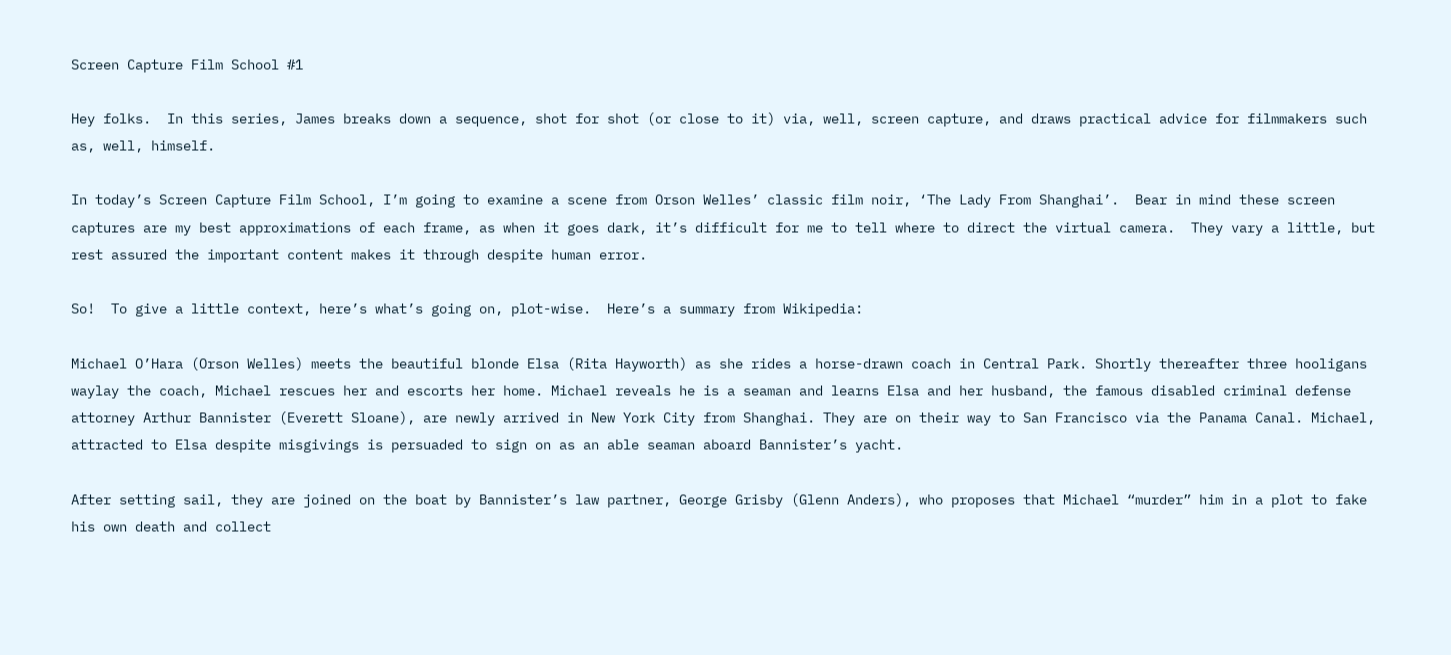Screen Capture Film School #1

Hey folks.  In this series, James breaks down a sequence, shot for shot (or close to it) via, well, screen capture, and draws practical advice for filmmakers such as, well, himself.

In today’s Screen Capture Film School, I’m going to examine a scene from Orson Welles’ classic film noir, ‘The Lady From Shanghai’.  Bear in mind these screen captures are my best approximations of each frame, as when it goes dark, it’s difficult for me to tell where to direct the virtual camera.  They vary a little, but rest assured the important content makes it through despite human error.

So!  To give a little context, here’s what’s going on, plot-wise.  Here’s a summary from Wikipedia:

Michael O’Hara (Orson Welles) meets the beautiful blonde Elsa (Rita Hayworth) as she rides a horse-drawn coach in Central Park. Shortly thereafter three hooligans waylay the coach, Michael rescues her and escorts her home. Michael reveals he is a seaman and learns Elsa and her husband, the famous disabled criminal defense attorney Arthur Bannister (Everett Sloane), are newly arrived in New York City from Shanghai. They are on their way to San Francisco via the Panama Canal. Michael, attracted to Elsa despite misgivings is persuaded to sign on as an able seaman aboard Bannister’s yacht.

After setting sail, they are joined on the boat by Bannister’s law partner, George Grisby (Glenn Anders), who proposes that Michael “murder” him in a plot to fake his own death and collect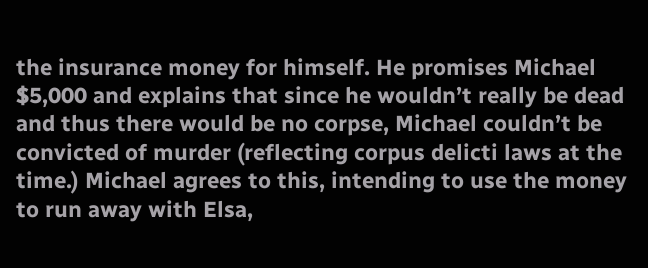the insurance money for himself. He promises Michael $5,000 and explains that since he wouldn’t really be dead and thus there would be no corpse, Michael couldn’t be convicted of murder (reflecting corpus delicti laws at the time.) Michael agrees to this, intending to use the money to run away with Elsa,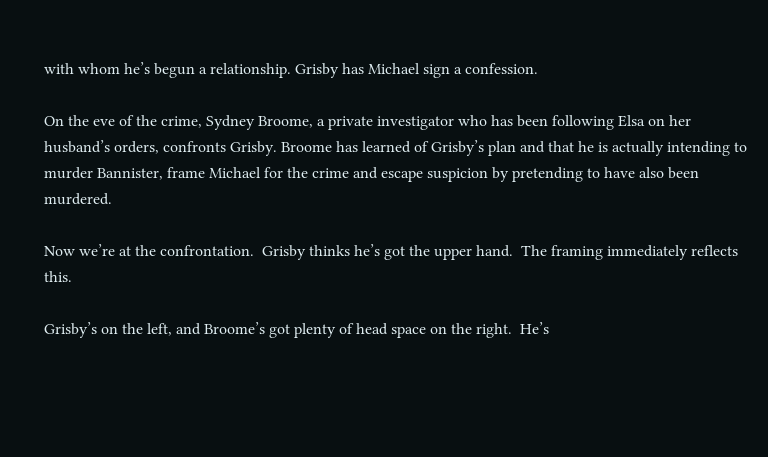with whom he’s begun a relationship. Grisby has Michael sign a confession.

On the eve of the crime, Sydney Broome, a private investigator who has been following Elsa on her husband’s orders, confronts Grisby. Broome has learned of Grisby’s plan and that he is actually intending to murder Bannister, frame Michael for the crime and escape suspicion by pretending to have also been murdered.

Now we’re at the confrontation.  Grisby thinks he’s got the upper hand.  The framing immediately reflects this.

Grisby’s on the left, and Broome’s got plenty of head space on the right.  He’s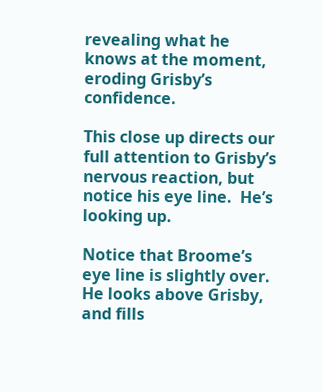revealing what he knows at the moment, eroding Grisby’s confidence.

This close up directs our full attention to Grisby’s nervous reaction, but notice his eye line.  He’s looking up.

Notice that Broome’s eye line is slightly over.  He looks above Grisby, and fills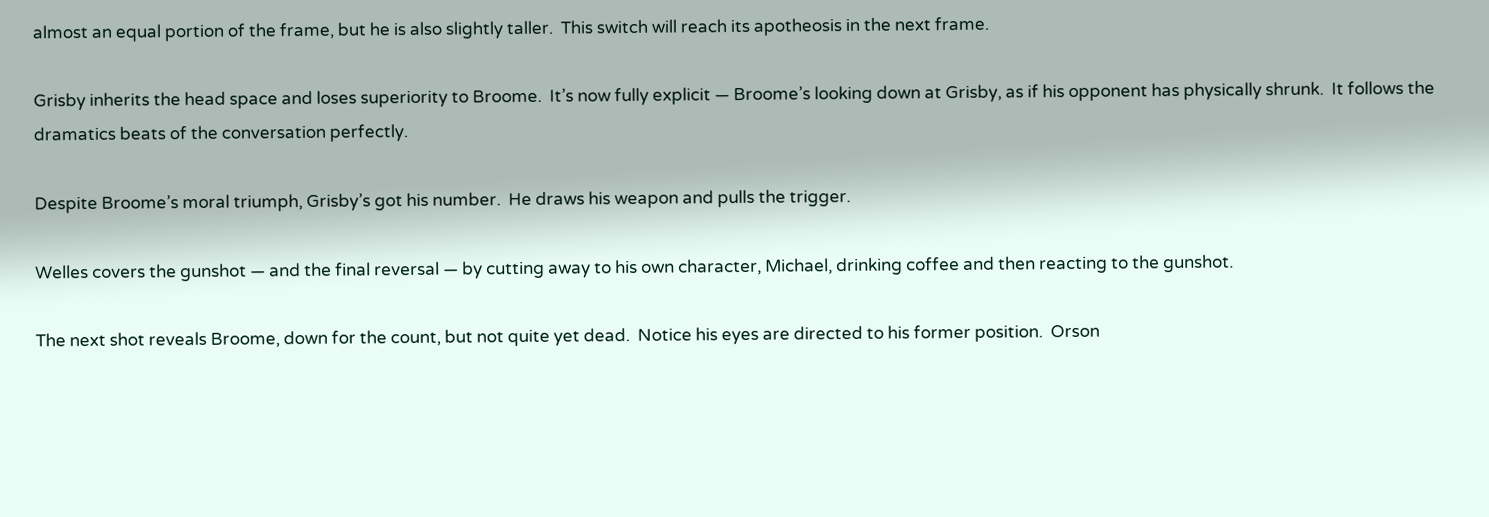almost an equal portion of the frame, but he is also slightly taller.  This switch will reach its apotheosis in the next frame.

Grisby inherits the head space and loses superiority to Broome.  It’s now fully explicit — Broome’s looking down at Grisby, as if his opponent has physically shrunk.  It follows the dramatics beats of the conversation perfectly.

Despite Broome’s moral triumph, Grisby’s got his number.  He draws his weapon and pulls the trigger.

Welles covers the gunshot — and the final reversal — by cutting away to his own character, Michael, drinking coffee and then reacting to the gunshot.

The next shot reveals Broome, down for the count, but not quite yet dead.  Notice his eyes are directed to his former position.  Orson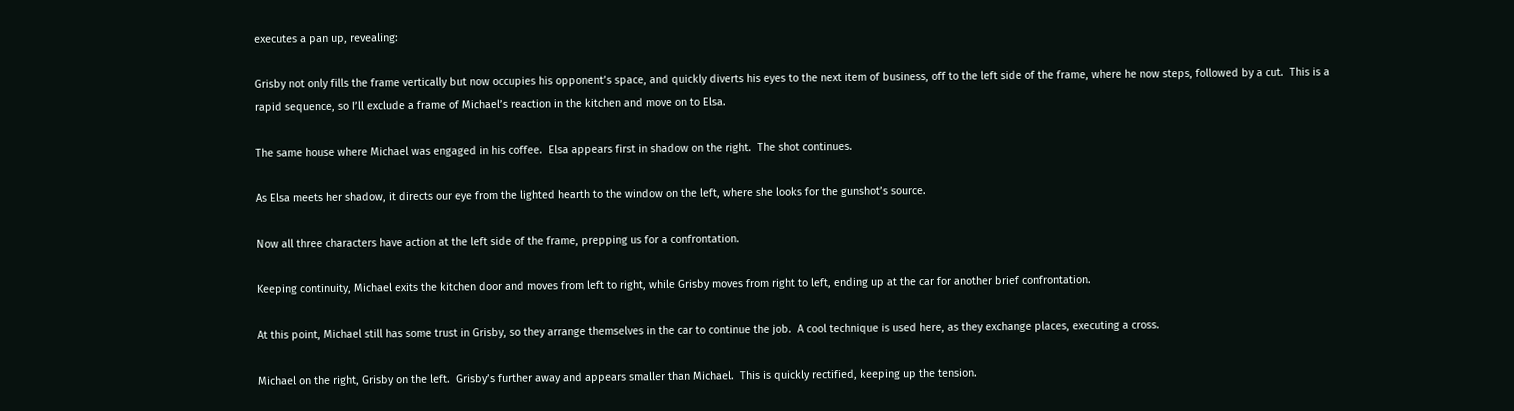executes a pan up, revealing:

Grisby not only fills the frame vertically but now occupies his opponent’s space, and quickly diverts his eyes to the next item of business, off to the left side of the frame, where he now steps, followed by a cut.  This is a rapid sequence, so I’ll exclude a frame of Michael’s reaction in the kitchen and move on to Elsa.

The same house where Michael was engaged in his coffee.  Elsa appears first in shadow on the right.  The shot continues.

As Elsa meets her shadow, it directs our eye from the lighted hearth to the window on the left, where she looks for the gunshot’s source.

Now all three characters have action at the left side of the frame, prepping us for a confrontation.

Keeping continuity, Michael exits the kitchen door and moves from left to right, while Grisby moves from right to left, ending up at the car for another brief confrontation.

At this point, Michael still has some trust in Grisby, so they arrange themselves in the car to continue the job.  A cool technique is used here, as they exchange places, executing a cross.

Michael on the right, Grisby on the left.  Grisby’s further away and appears smaller than Michael.  This is quickly rectified, keeping up the tension.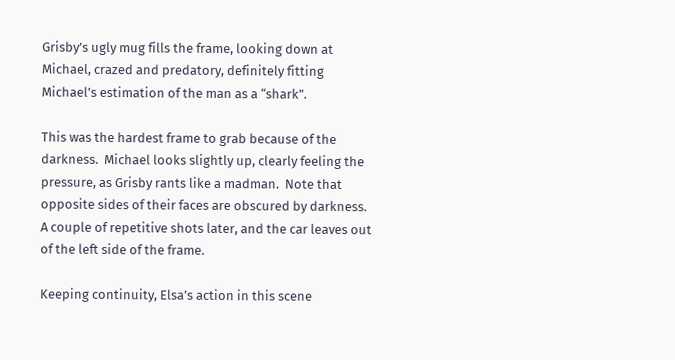Grisby’s ugly mug fills the frame, looking down at Michael, crazed and predatory, definitely fitting Michael’s estimation of the man as a “shark”.

This was the hardest frame to grab because of the darkness.  Michael looks slightly up, clearly feeling the pressure, as Grisby rants like a madman.  Note that opposite sides of their faces are obscured by darkness.  A couple of repetitive shots later, and the car leaves out of the left side of the frame.

Keeping continuity, Elsa’s action in this scene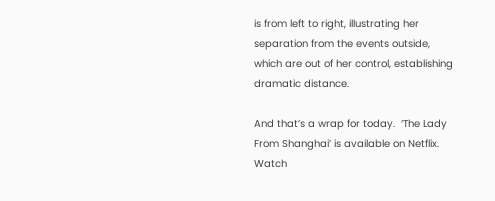is from left to right, illustrating her separation from the events outside, which are out of her control, establishing dramatic distance.

And that’s a wrap for today.  ‘The Lady From Shanghai’ is available on Netflix.  Watch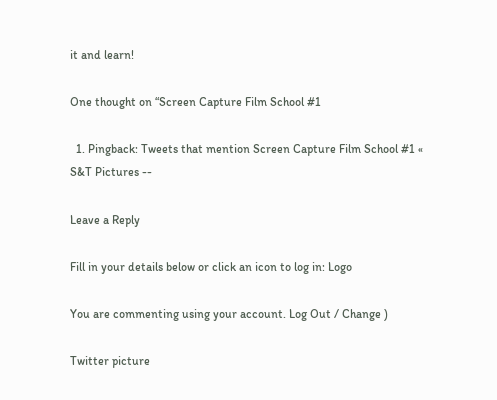it and learn!

One thought on “Screen Capture Film School #1

  1. Pingback: Tweets that mention Screen Capture Film School #1 « S&T Pictures --

Leave a Reply

Fill in your details below or click an icon to log in: Logo

You are commenting using your account. Log Out / Change )

Twitter picture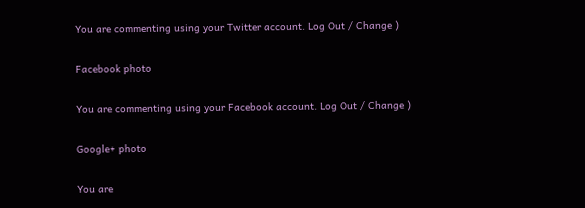You are commenting using your Twitter account. Log Out / Change )

Facebook photo

You are commenting using your Facebook account. Log Out / Change )

Google+ photo

You are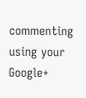commenting using your Google+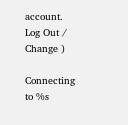account. Log Out / Change )

Connecting to %s